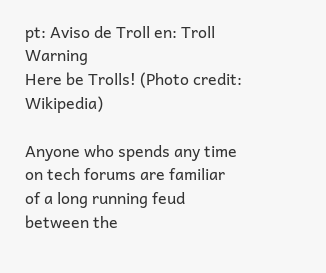pt: Aviso de Troll en: Troll Warning
Here be Trolls! (Photo credit: Wikipedia)

Anyone who spends any time on tech forums are familiar of a long running feud between the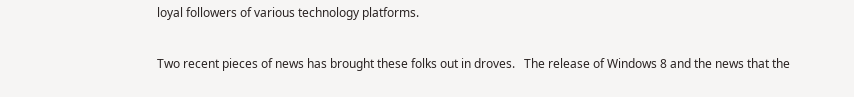loyal followers of various technology platforms.

Two recent pieces of news has brought these folks out in droves.   The release of Windows 8 and the news that the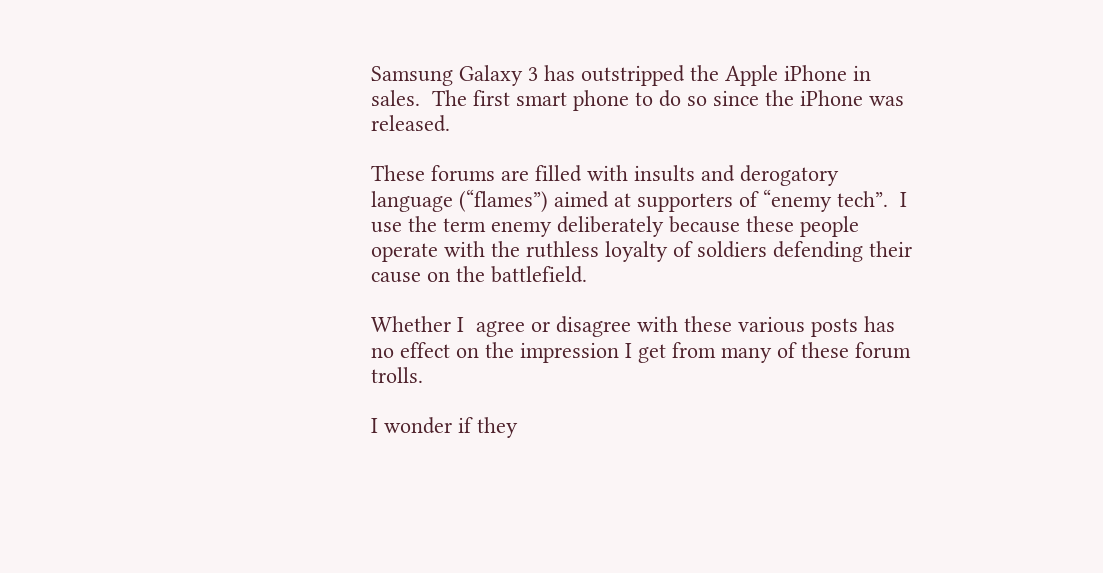Samsung Galaxy 3 has outstripped the Apple iPhone in sales.  The first smart phone to do so since the iPhone was released.

These forums are filled with insults and derogatory language (“flames”) aimed at supporters of “enemy tech”.  I use the term enemy deliberately because these people operate with the ruthless loyalty of soldiers defending their cause on the battlefield.

Whether I  agree or disagree with these various posts has no effect on the impression I get from many of these forum trolls.

I wonder if they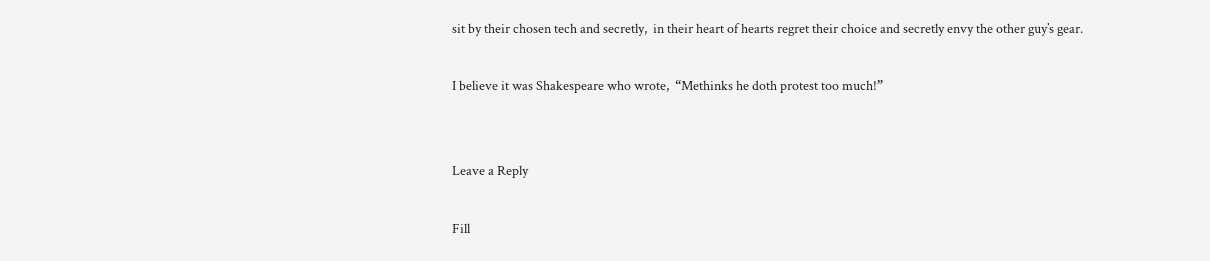sit by their chosen tech and secretly,  in their heart of hearts regret their choice and secretly envy the other guy’s gear.

I believe it was Shakespeare who wrote,  “Methinks he doth protest too much!”


Leave a Reply

Fill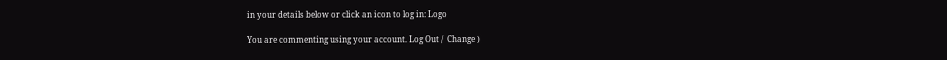in your details below or click an icon to log in: Logo

You are commenting using your account. Log Out /  Change )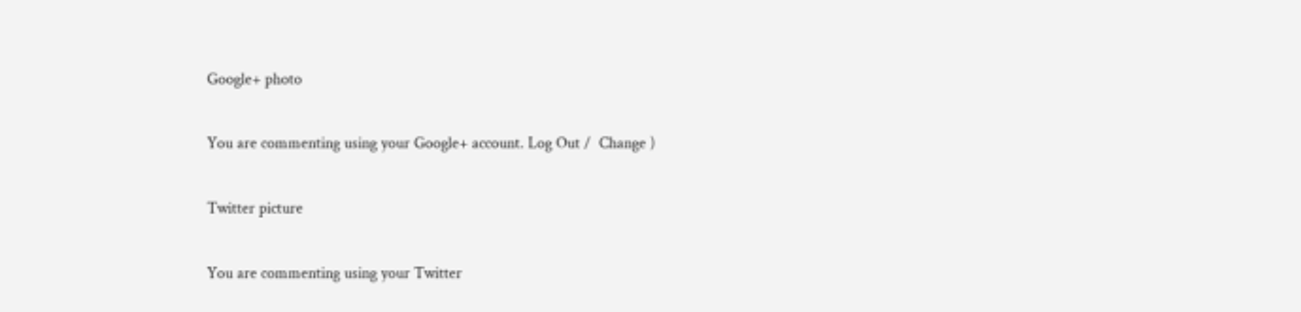Google+ photo

You are commenting using your Google+ account. Log Out /  Change )

Twitter picture

You are commenting using your Twitter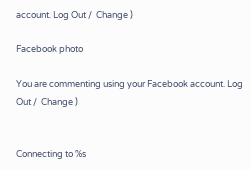account. Log Out /  Change )

Facebook photo

You are commenting using your Facebook account. Log Out /  Change )


Connecting to %s